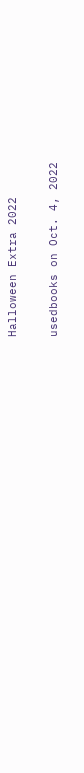Halloween Extra 2022

usedbooks on Oct. 4, 2022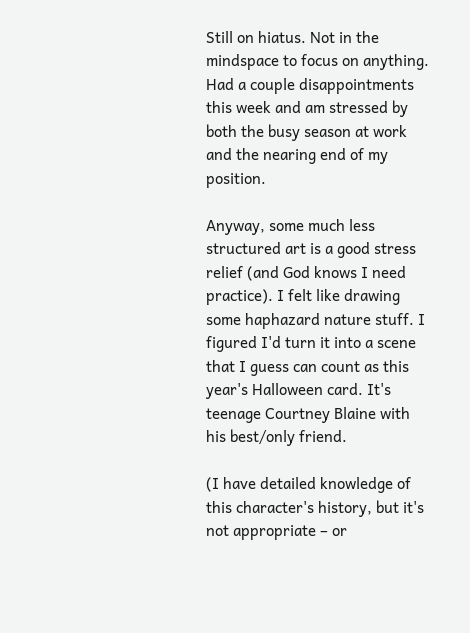Still on hiatus. Not in the mindspace to focus on anything. Had a couple disappointments this week and am stressed by both the busy season at work and the nearing end of my position.

Anyway, some much less structured art is a good stress relief (and God knows I need practice). I felt like drawing some haphazard nature stuff. I figured I'd turn it into a scene that I guess can count as this year's Halloween card. It's teenage Courtney Blaine with his best/only friend.

(I have detailed knowledge of this character's history, but it's not appropriate – or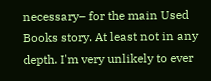necessary– for the main Used Books story. At least not in any depth. I'm very unlikely to ever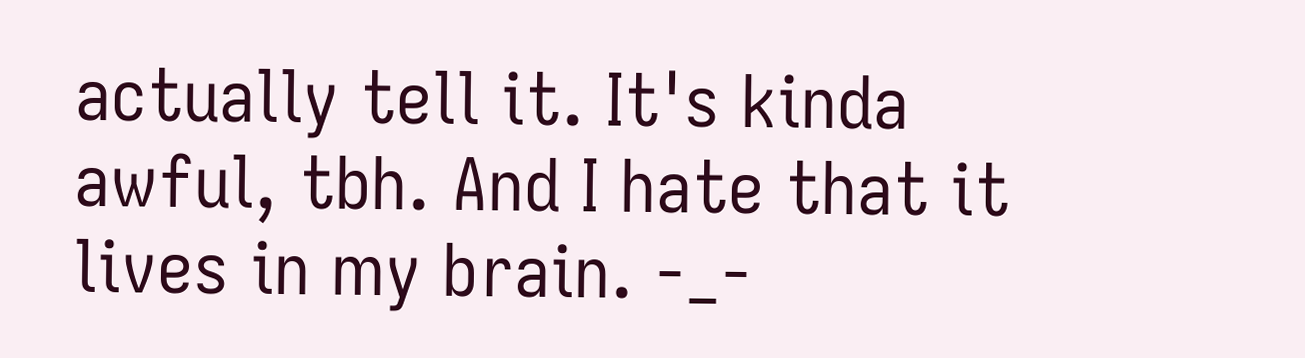actually tell it. It's kinda awful, tbh. And I hate that it lives in my brain. -_-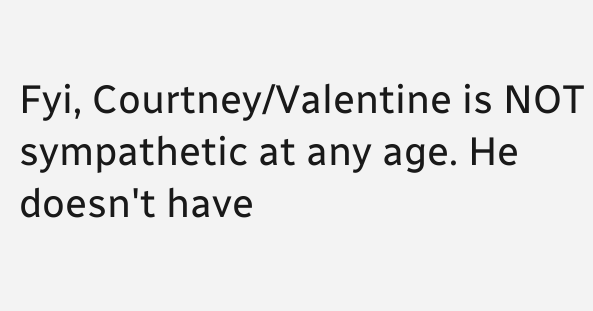Fyi, Courtney/Valentine is NOT sympathetic at any age. He doesn't have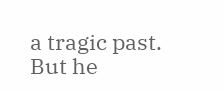a tragic past. But he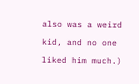also was a weird kid, and no one liked him much.)